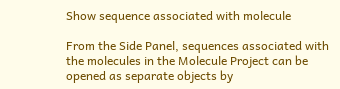Show sequence associated with molecule

From the Side Panel, sequences associated with the molecules in the Molecule Project can be opened as separate objects by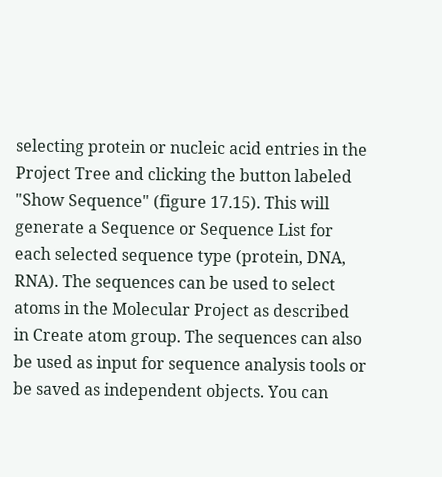selecting protein or nucleic acid entries in the Project Tree and clicking the button labeled "Show Sequence" (figure 17.15). This will generate a Sequence or Sequence List for each selected sequence type (protein, DNA, RNA). The sequences can be used to select atoms in the Molecular Project as described in Create atom group. The sequences can also be used as input for sequence analysis tools or be saved as independent objects. You can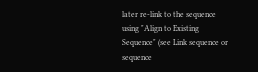later re-link to the sequence using "Align to Existing Sequence" (see Link sequence or sequence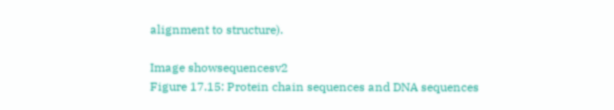alignment to structure).

Image showsequencesv2
Figure 17.15: Protein chain sequences and DNA sequences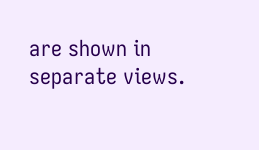are shown in separate views.